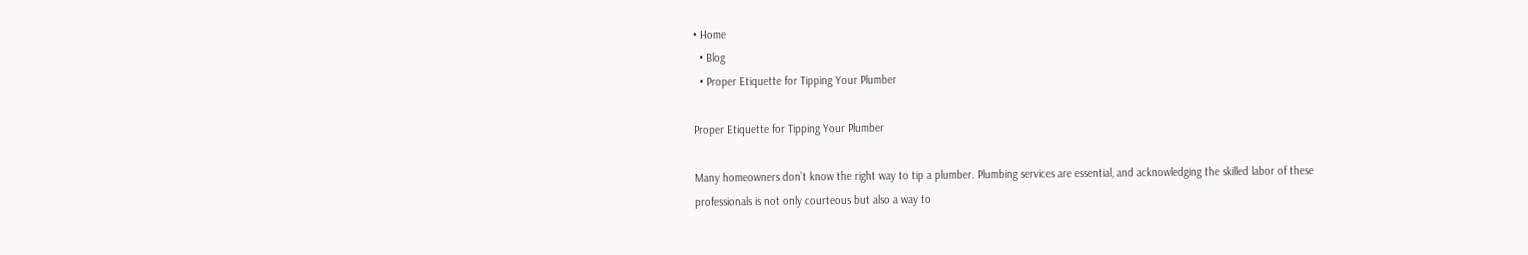• Home
  • Blog
  • Proper Etiquette for Tipping Your Plumber

Proper Etiquette for Tipping Your Plumber

Many homeowners don’t know the right way to tip a plumber. Plumbing services are essential, and acknowledging the skilled labor of these professionals is not only courteous but also a way to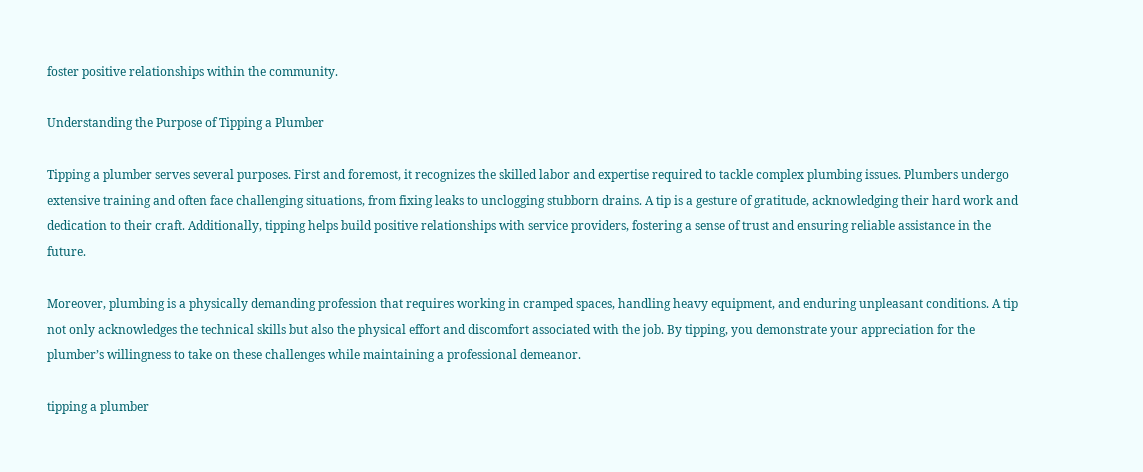foster positive relationships within the community.

Understanding the Purpose of Tipping a Plumber

Tipping a plumber serves several purposes. First and foremost, it recognizes the skilled labor and expertise required to tackle complex plumbing issues. Plumbers undergo extensive training and often face challenging situations, from fixing leaks to unclogging stubborn drains. A tip is a gesture of gratitude, acknowledging their hard work and dedication to their craft. Additionally, tipping helps build positive relationships with service providers, fostering a sense of trust and ensuring reliable assistance in the future.

Moreover, plumbing is a physically demanding profession that requires working in cramped spaces, handling heavy equipment, and enduring unpleasant conditions. A tip not only acknowledges the technical skills but also the physical effort and discomfort associated with the job. By tipping, you demonstrate your appreciation for the plumber’s willingness to take on these challenges while maintaining a professional demeanor.

tipping a plumber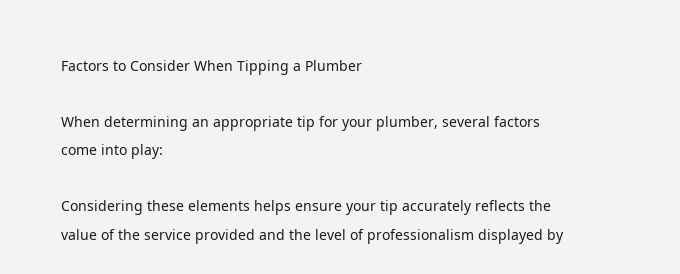Factors to Consider When Tipping a Plumber

When determining an appropriate tip for your plumber, several factors come into play:

Considering these elements helps ensure your tip accurately reflects the value of the service provided and the level of professionalism displayed by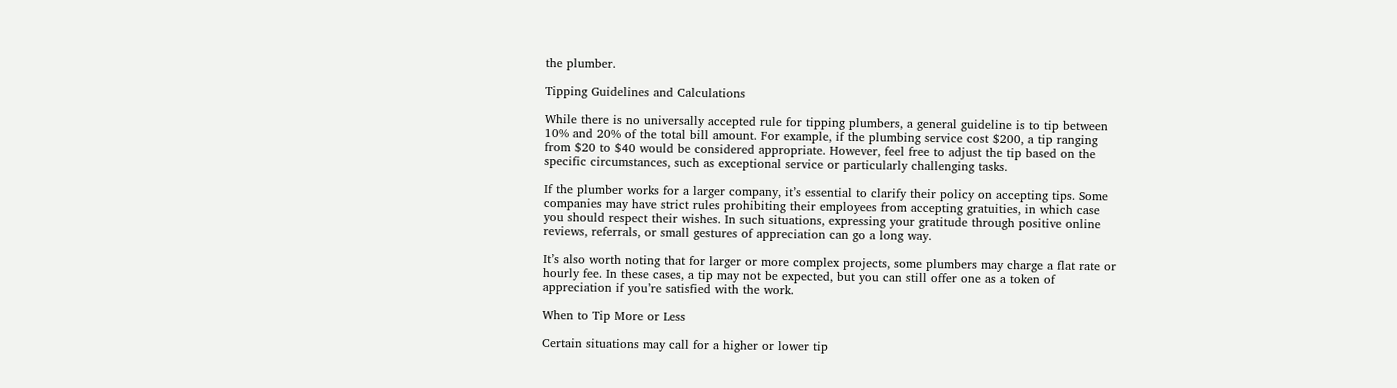the plumber.

Tipping Guidelines and Calculations

While there is no universally accepted rule for tipping plumbers, a general guideline is to tip between 10% and 20% of the total bill amount. For example, if the plumbing service cost $200, a tip ranging from $20 to $40 would be considered appropriate. However, feel free to adjust the tip based on the specific circumstances, such as exceptional service or particularly challenging tasks.

If the plumber works for a larger company, it’s essential to clarify their policy on accepting tips. Some companies may have strict rules prohibiting their employees from accepting gratuities, in which case you should respect their wishes. In such situations, expressing your gratitude through positive online reviews, referrals, or small gestures of appreciation can go a long way.

It’s also worth noting that for larger or more complex projects, some plumbers may charge a flat rate or hourly fee. In these cases, a tip may not be expected, but you can still offer one as a token of appreciation if you’re satisfied with the work.

When to Tip More or Less

Certain situations may call for a higher or lower tip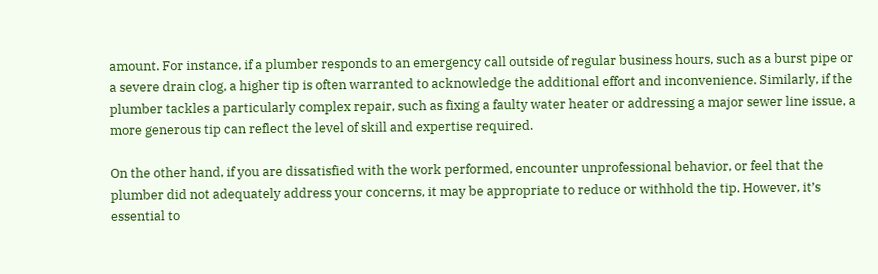amount. For instance, if a plumber responds to an emergency call outside of regular business hours, such as a burst pipe or a severe drain clog, a higher tip is often warranted to acknowledge the additional effort and inconvenience. Similarly, if the plumber tackles a particularly complex repair, such as fixing a faulty water heater or addressing a major sewer line issue, a more generous tip can reflect the level of skill and expertise required.

On the other hand, if you are dissatisfied with the work performed, encounter unprofessional behavior, or feel that the plumber did not adequately address your concerns, it may be appropriate to reduce or withhold the tip. However, it’s essential to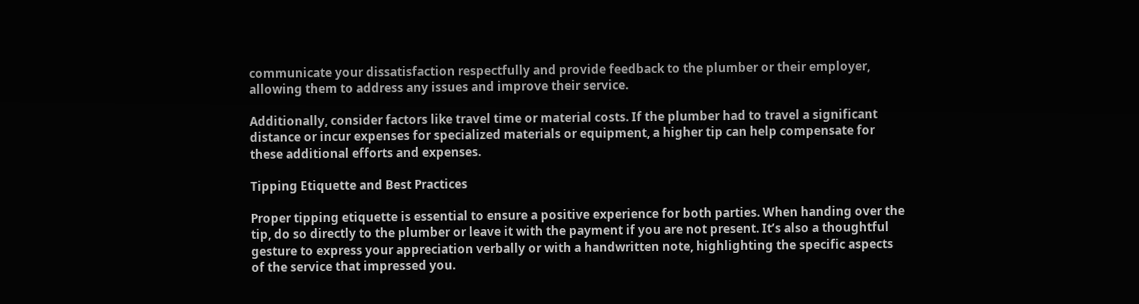communicate your dissatisfaction respectfully and provide feedback to the plumber or their employer, allowing them to address any issues and improve their service.

Additionally, consider factors like travel time or material costs. If the plumber had to travel a significant distance or incur expenses for specialized materials or equipment, a higher tip can help compensate for these additional efforts and expenses.

Tipping Etiquette and Best Practices

Proper tipping etiquette is essential to ensure a positive experience for both parties. When handing over the tip, do so directly to the plumber or leave it with the payment if you are not present. It’s also a thoughtful gesture to express your appreciation verbally or with a handwritten note, highlighting the specific aspects of the service that impressed you.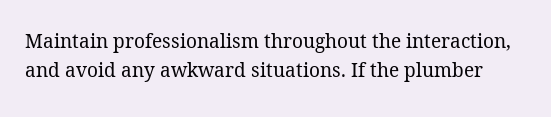Maintain professionalism throughout the interaction, and avoid any awkward situations. If the plumber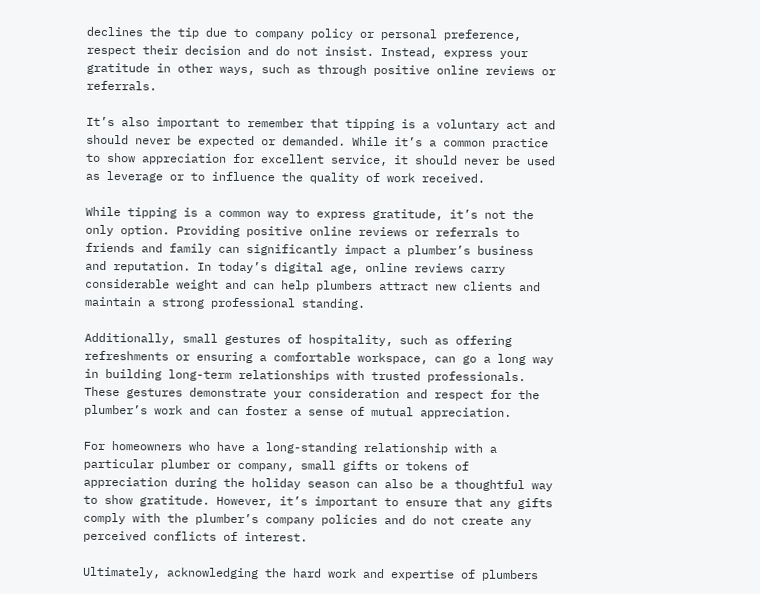declines the tip due to company policy or personal preference, respect their decision and do not insist. Instead, express your gratitude in other ways, such as through positive online reviews or referrals.

It’s also important to remember that tipping is a voluntary act and should never be expected or demanded. While it’s a common practice to show appreciation for excellent service, it should never be used as leverage or to influence the quality of work received.

While tipping is a common way to express gratitude, it’s not the only option. Providing positive online reviews or referrals to friends and family can significantly impact a plumber’s business and reputation. In today’s digital age, online reviews carry considerable weight and can help plumbers attract new clients and maintain a strong professional standing.

Additionally, small gestures of hospitality, such as offering refreshments or ensuring a comfortable workspace, can go a long way in building long-term relationships with trusted professionals. These gestures demonstrate your consideration and respect for the plumber’s work and can foster a sense of mutual appreciation.

For homeowners who have a long-standing relationship with a particular plumber or company, small gifts or tokens of appreciation during the holiday season can also be a thoughtful way to show gratitude. However, it’s important to ensure that any gifts comply with the plumber’s company policies and do not create any perceived conflicts of interest.

Ultimately, acknowledging the hard work and expertise of plumbers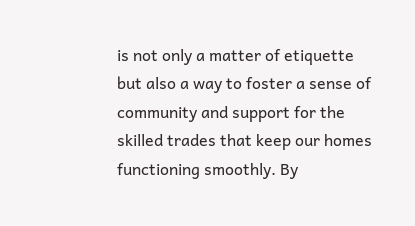is not only a matter of etiquette but also a way to foster a sense of community and support for the skilled trades that keep our homes functioning smoothly. By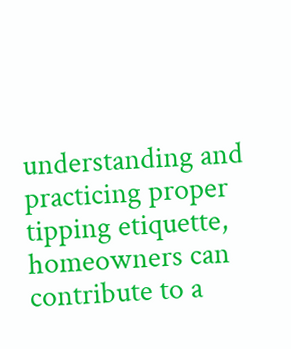understanding and practicing proper tipping etiquette, homeowners can contribute to a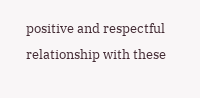positive and respectful relationship with these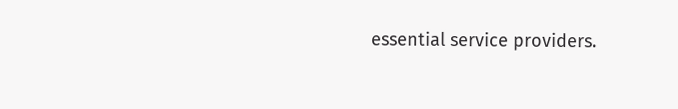essential service providers.